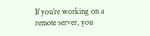If you’re working on a remote server, you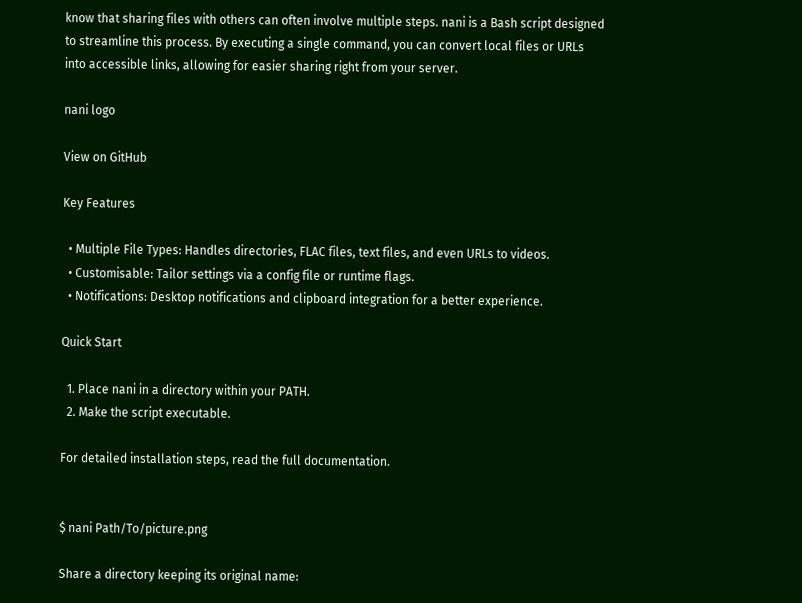know that sharing files with others can often involve multiple steps. nani is a Bash script designed to streamline this process. By executing a single command, you can convert local files or URLs into accessible links, allowing for easier sharing right from your server.

nani logo

View on GitHub

Key Features

  • Multiple File Types: Handles directories, FLAC files, text files, and even URLs to videos.
  • Customisable: Tailor settings via a config file or runtime flags.
  • Notifications: Desktop notifications and clipboard integration for a better experience.

Quick Start

  1. Place nani in a directory within your PATH.
  2. Make the script executable.

For detailed installation steps, read the full documentation.


$ nani Path/To/picture.png

Share a directory keeping its original name: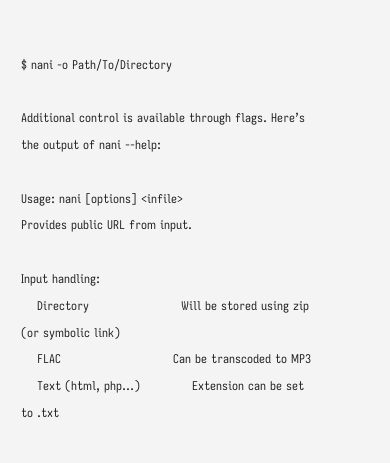$ nani -o Path/To/Directory

Additional control is available through flags. Here’s the output of nani --help:

Usage: nani [options] <infile>
Provides public URL from input.

Input handling:
    Directory                       Will be stored using zip (or symbolic link)
    FLAC                            Can be transcoded to MP3
    Text (html, php...)             Extension can be set to .txt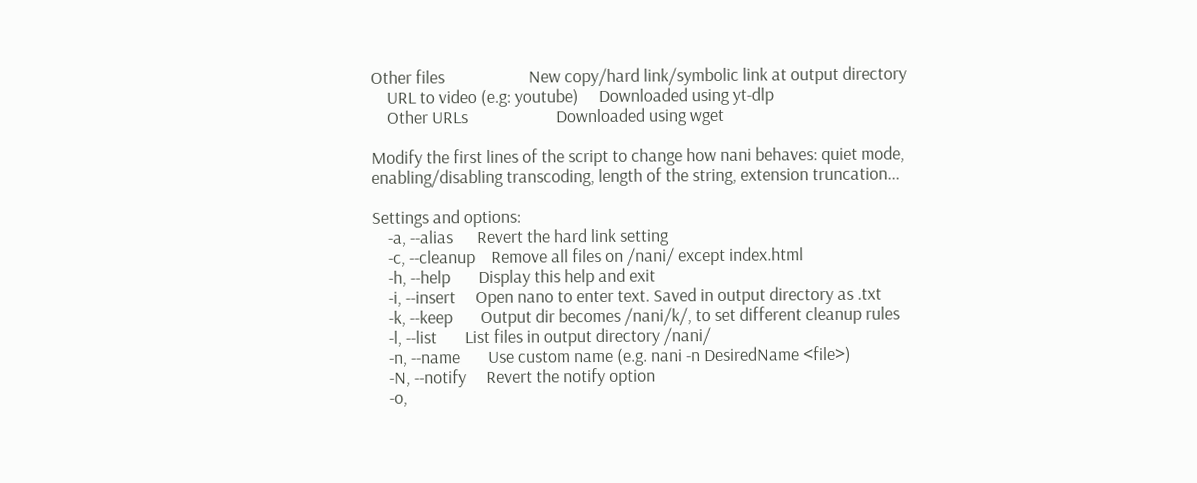Other files                     New copy/hard link/symbolic link at output directory
    URL to video (e.g: youtube)     Downloaded using yt-dlp
    Other URLs                      Downloaded using wget

Modify the first lines of the script to change how nani behaves: quiet mode,
enabling/disabling transcoding, length of the string, extension truncation...

Settings and options:
    -a, --alias      Revert the hard link setting
    -c, --cleanup    Remove all files on /nani/ except index.html
    -h, --help       Display this help and exit
    -i, --insert     Open nano to enter text. Saved in output directory as .txt
    -k, --keep       Output dir becomes /nani/k/, to set different cleanup rules
    -l, --list       List files in output directory /nani/
    -n, --name       Use custom name (e.g. nani -n DesiredName <file>)
    -N, --notify     Revert the notify option
    -o,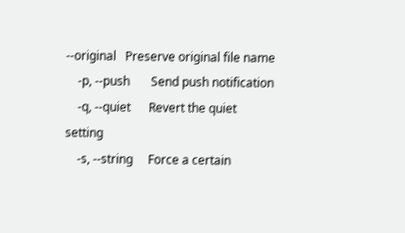--original   Preserve original file name
    -p, --push       Send push notification
    -q, --quiet      Revert the quiet setting
    -s, --string     Force a certain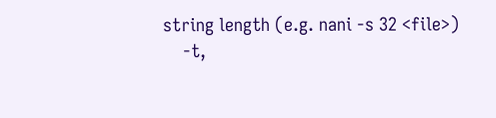string length (e.g. nani -s 32 <file>)
    -t,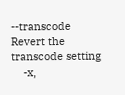--transcode  Revert the transcode setting
    -x,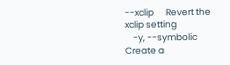--xclip      Revert the xclip setting
    -y, --symbolic   Create a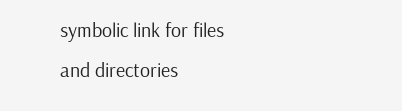symbolic link for files and directories